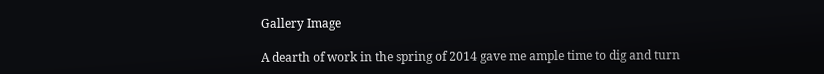Gallery Image

A dearth of work in the spring of 2014 gave me ample time to dig and turn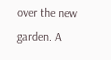over the new garden. A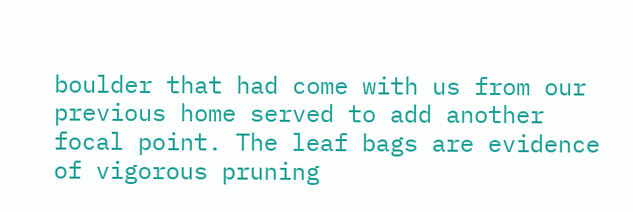boulder that had come with us from our previous home served to add another focal point. The leaf bags are evidence of vigorous pruning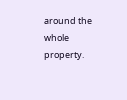around the whole property.